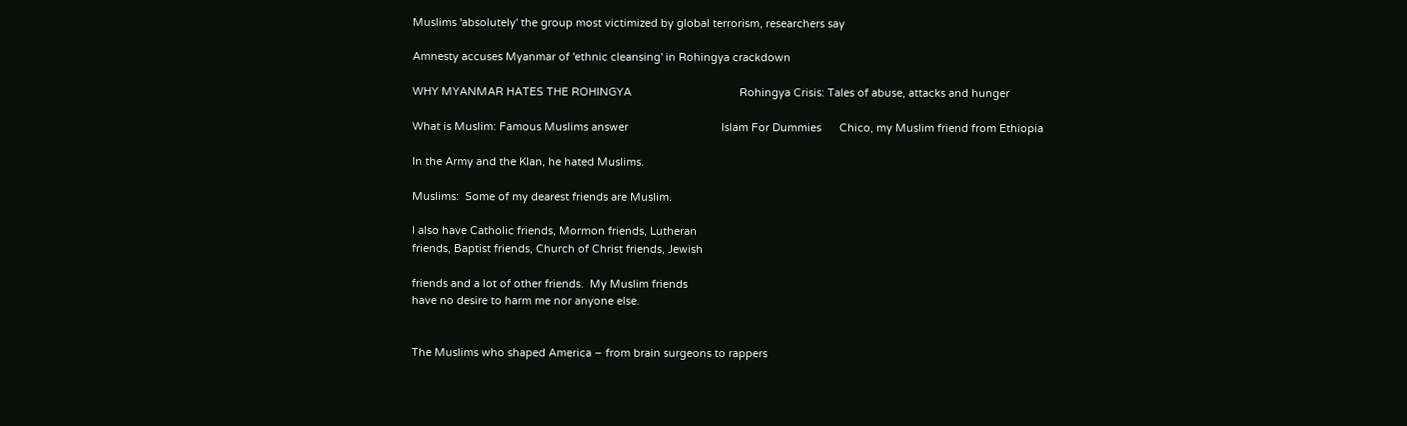Muslims 'absolutely' the group most victimized by global terrorism, researchers say

Amnesty accuses Myanmar of 'ethnic cleansing' in Rohingya crackdown

WHY MYANMAR HATES THE ROHINGYA                                    Rohingya Crisis: Tales of abuse, attacks and hunger

What is Muslim: Famous Muslims answer                               Islam For Dummies      Chico, my Muslim friend from Ethiopia

In the Army and the Klan, he hated Muslims.

Muslims:  Some of my dearest friends are Muslim.

I also have Catholic friends, Mormon friends, Lutheran
friends, Baptist friends, Church of Christ friends, Jewish

friends and a lot of other friends.  My Muslim friends
have no desire to harm me nor anyone else.


The Muslims who shaped America – from brain surgeons to rappers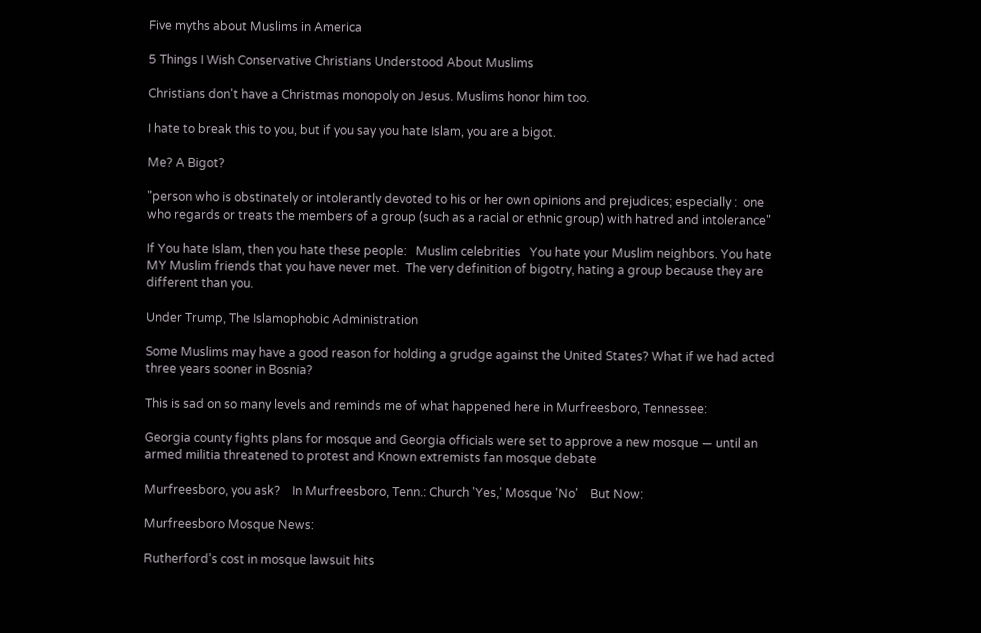Five myths about Muslims in America

5 Things I Wish Conservative Christians Understood About Muslims

Christians don't have a Christmas monopoly on Jesus. Muslims honor him too.

I hate to break this to you, but if you say you hate Islam, you are a bigot.

Me? A Bigot?

"person who is obstinately or intolerantly devoted to his or her own opinions and prejudices; especially :  one who regards or treats the members of a group (such as a racial or ethnic group) with hatred and intolerance"

If You hate Islam, then you hate these people:   Muslim celebrities   You hate your Muslim neighbors. You hate MY Muslim friends that you have never met.  The very definition of bigotry, hating a group because they are different than you.

Under Trump, The Islamophobic Administration

Some Muslims may have a good reason for holding a grudge against the United States? What if we had acted three years sooner in Bosnia?

This is sad on so many levels and reminds me of what happened here in Murfreesboro, Tennessee:

Georgia county fights plans for mosque and Georgia officials were set to approve a new mosque — until an armed militia threatened to protest and Known extremists fan mosque debate

Murfreesboro, you ask?    In Murfreesboro, Tenn.: Church 'Yes,' Mosque 'No'    But Now:

Murfreesboro Mosque News:

Rutherford’s cost in mosque lawsuit hits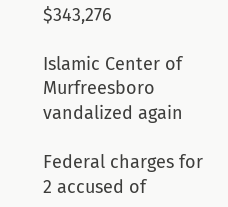$343,276

Islamic Center of Murfreesboro vandalized again

Federal charges for 2 accused of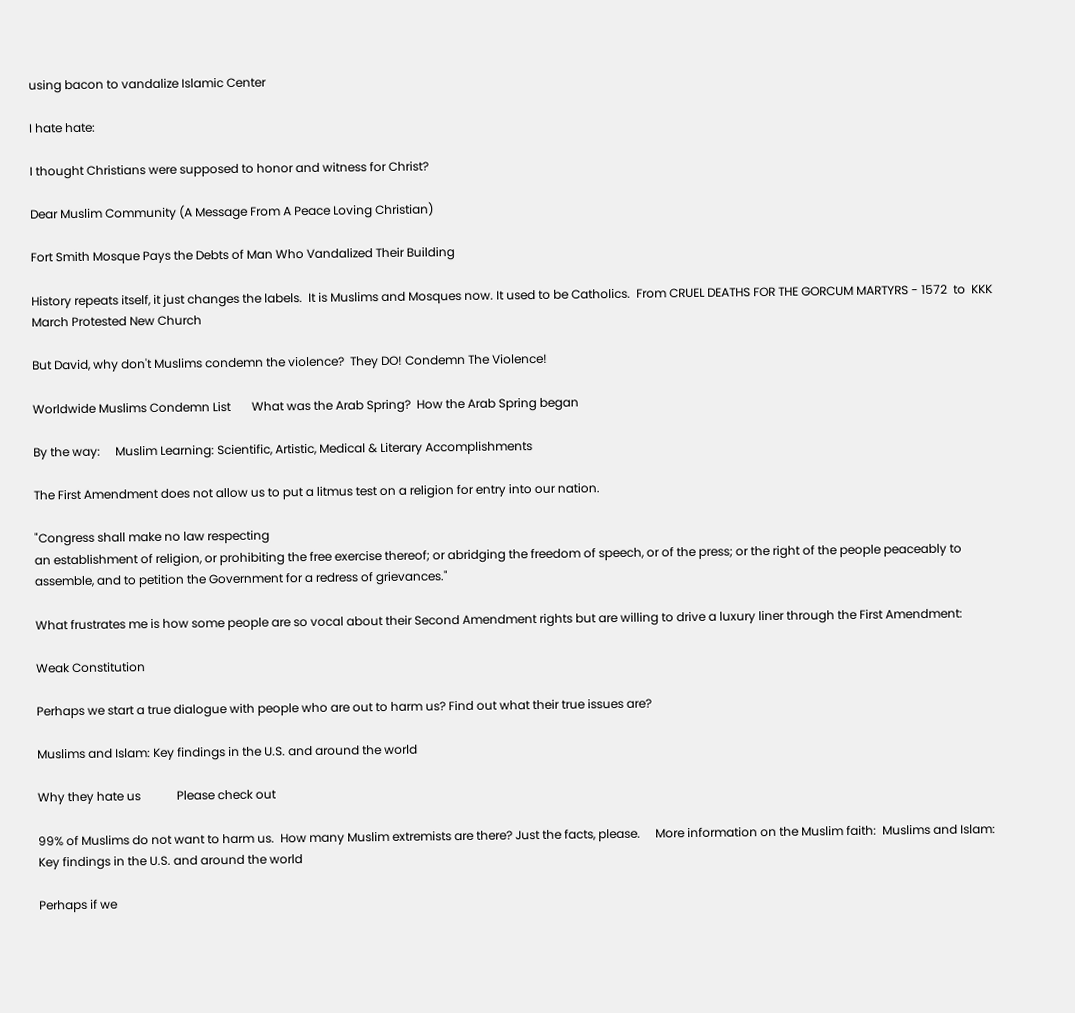using bacon to vandalize Islamic Center

I hate hate:

I thought Christians were supposed to honor and witness for Christ?

Dear Muslim Community (A Message From A Peace Loving Christian)

Fort Smith Mosque Pays the Debts of Man Who Vandalized Their Building

History repeats itself, it just changes the labels.  It is Muslims and Mosques now. It used to be Catholics.  From CRUEL DEATHS FOR THE GORCUM MARTYRS - 1572  to  KKK March Protested New Church

But David, why don't Muslims condemn the violence?  They DO! Condemn The Violence!

Worldwide Muslims Condemn List       What was the Arab Spring?  How the Arab Spring began

By the way:     Muslim Learning: Scientific, Artistic, Medical & Literary Accomplishments

The First Amendment does not allow us to put a litmus test on a religion for entry into our nation.

"Congress shall make no law respecting
an establishment of religion, or prohibiting the free exercise thereof; or abridging the freedom of speech, or of the press; or the right of the people peaceably to assemble, and to petition the Government for a redress of grievances."

What frustrates me is how some people are so vocal about their Second Amendment rights but are willing to drive a luxury liner through the First Amendment:

Weak Constitution

Perhaps we start a true dialogue with people who are out to harm us? Find out what their true issues are?

Muslims and Islam: Key findings in the U.S. and around the world

Why they hate us            Please check out

99% of Muslims do not want to harm us.  How many Muslim extremists are there? Just the facts, please.     More information on the Muslim faith:  Muslims and Islam: Key findings in the U.S. and around the world

Perhaps if we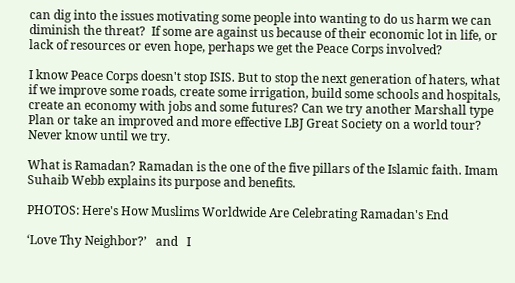can dig into the issues motivating some people into wanting to do us harm we can diminish the threat?  If some are against us because of their economic lot in life, or lack of resources or even hope, perhaps we get the Peace Corps involved?

I know Peace Corps doesn't stop ISIS. But to stop the next generation of haters, what if we improve some roads, create some irrigation, build some schools and hospitals, create an economy with jobs and some futures? Can we try another Marshall type Plan or take an improved and more effective LBJ Great Society on a world tour? Never know until we try.

What is Ramadan? Ramadan is the one of the five pillars of the Islamic faith. Imam Suhaib Webb explains its purpose and benefits.

PHOTOS: Here's How Muslims Worldwide Are Celebrating Ramadan's End

‘Love Thy Neighbor?’   and   I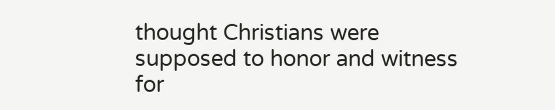thought Christians were supposed to honor and witness for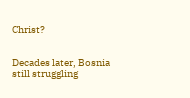Christ?


Decades later, Bosnia still struggling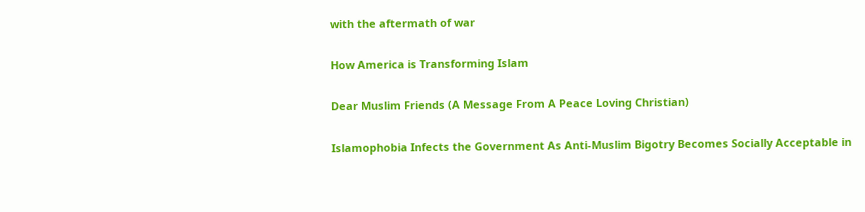with the aftermath of war

How America is Transforming Islam

Dear Muslim Friends (A Message From A Peace Loving Christian)

Islamophobia Infects the Government As Anti-Muslim Bigotry Becomes Socially Acceptable in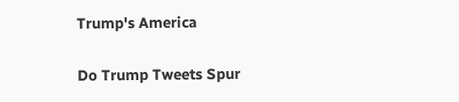Trump's America

Do Trump Tweets Spur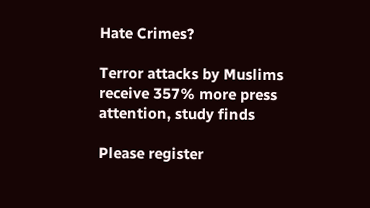Hate Crimes?

Terror attacks by Muslims receive 357% more press attention, study finds

Please register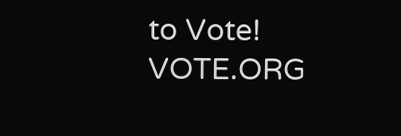to Vote!               VOTE.ORG